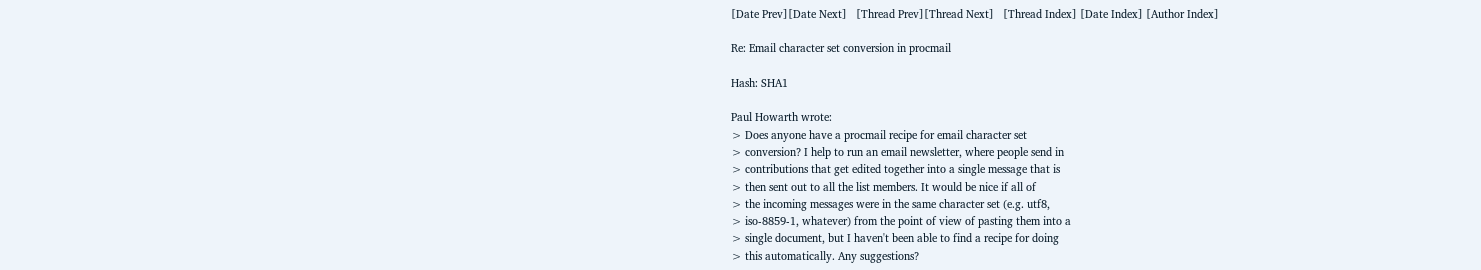[Date Prev][Date Next]   [Thread Prev][Thread Next]   [Thread Index] [Date Index] [Author Index]

Re: Email character set conversion in procmail

Hash: SHA1

Paul Howarth wrote:
> Does anyone have a procmail recipe for email character set
> conversion? I help to run an email newsletter, where people send in
> contributions that get edited together into a single message that is
> then sent out to all the list members. It would be nice if all of
> the incoming messages were in the same character set (e.g. utf8,
> iso-8859-1, whatever) from the point of view of pasting them into a
> single document, but I haven't been able to find a recipe for doing
> this automatically. Any suggestions?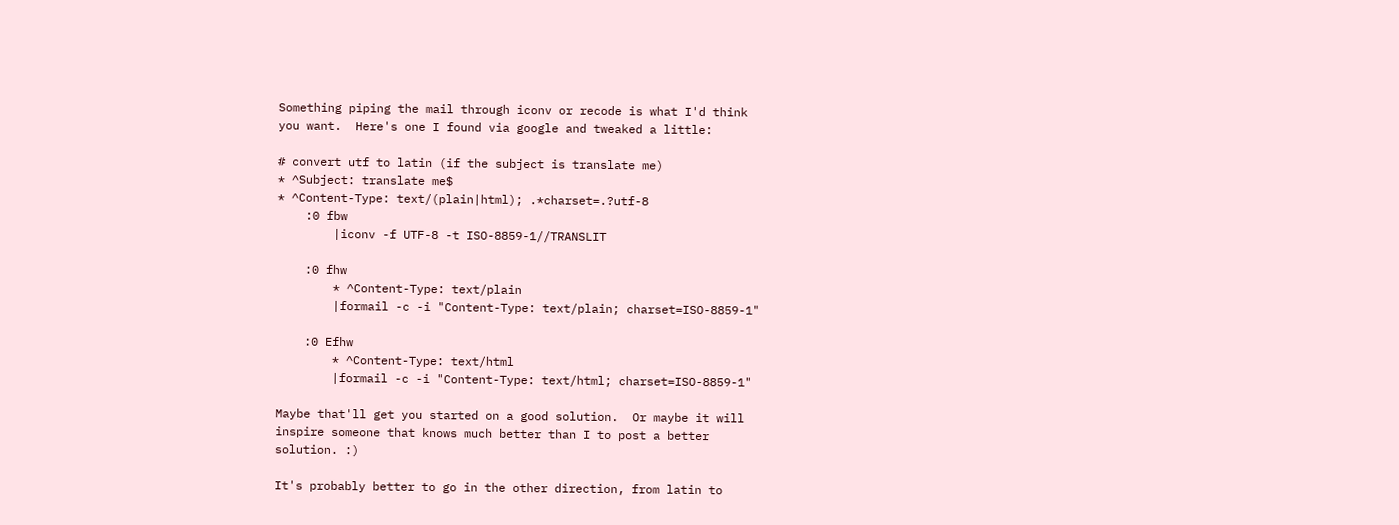Something piping the mail through iconv or recode is what I'd think
you want.  Here's one I found via google and tweaked a little:

# convert utf to latin (if the subject is translate me)
* ^Subject: translate me$
* ^Content-Type: text/(plain|html); .*charset=.?utf-8
    :0 fbw
        |iconv -f UTF-8 -t ISO-8859-1//TRANSLIT

    :0 fhw
        * ^Content-Type: text/plain
        |formail -c -i "Content-Type: text/plain; charset=ISO-8859-1"

    :0 Efhw
        * ^Content-Type: text/html
        |formail -c -i "Content-Type: text/html; charset=ISO-8859-1"

Maybe that'll get you started on a good solution.  Or maybe it will
inspire someone that knows much better than I to post a better
solution. :)

It's probably better to go in the other direction, from latin to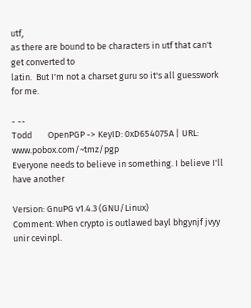utf,
as there are bound to be characters in utf that can't get converted to
latin.  But I'm not a charset guru so it's all guesswork for me.

- --
Todd        OpenPGP -> KeyID: 0xD654075A | URL: www.pobox.com/~tmz/pgp
Everyone needs to believe in something. I believe I'll have another

Version: GnuPG v1.4.3 (GNU/Linux)
Comment: When crypto is outlawed bayl bhgynjf jvyy unir cevinpl.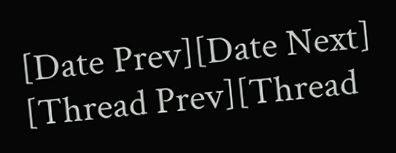[Date Prev][Date Next]   [Thread Prev][Thread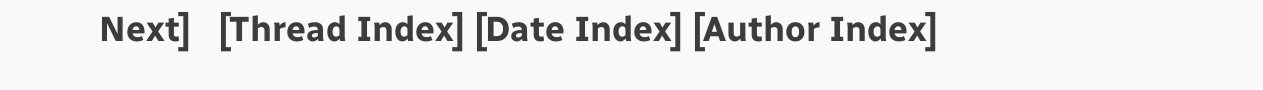Next]   [Thread Index] [Date Index] [Author Index]